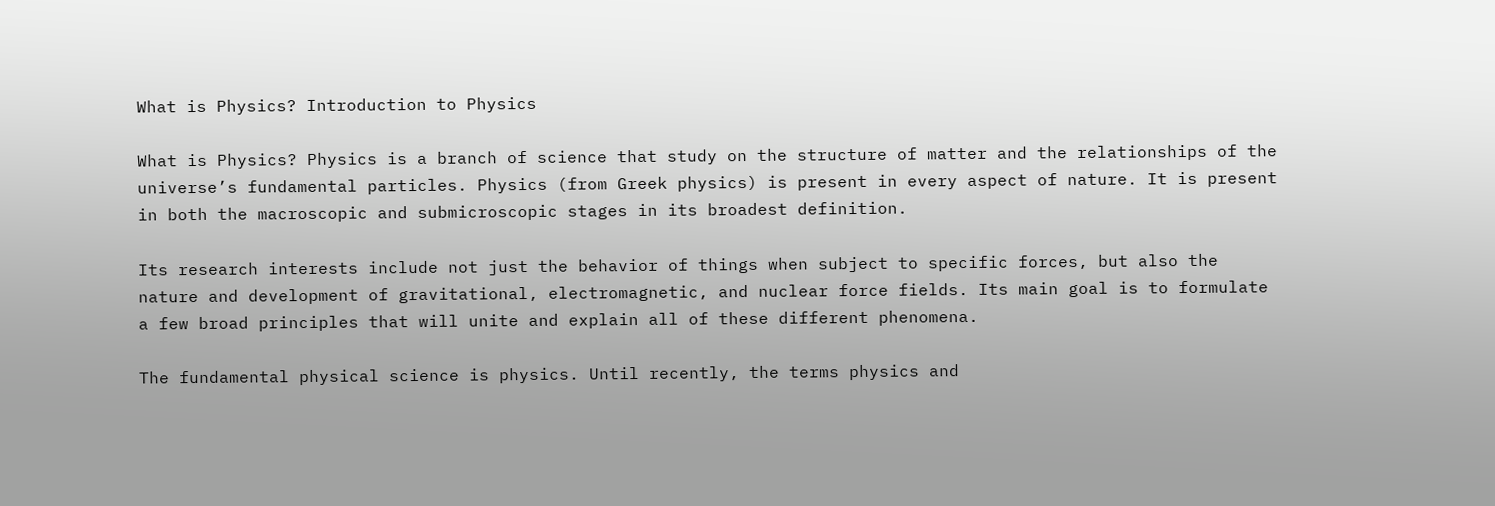What is Physics? Introduction to Physics

What is Physics? Physics is a branch of science that study on the structure of matter and the relationships of the universe’s fundamental particles. Physics (from Greek physics) is present in every aspect of nature. It is present in both the macroscopic and submicroscopic stages in its broadest definition.

Its research interests include not just the behavior of things when subject to specific forces, but also the nature and development of gravitational, electromagnetic, and nuclear force fields. Its main goal is to formulate a few broad principles that will unite and explain all of these different phenomena.

The fundamental physical science is physics. Until recently, the terms physics and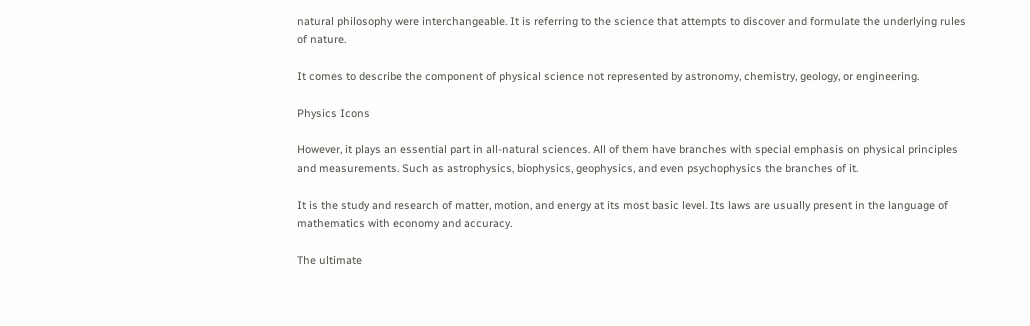natural philosophy were interchangeable. It is referring to the science that attempts to discover and formulate the underlying rules of nature.

It comes to describe the component of physical science not represented by astronomy, chemistry, geology, or engineering.

Physics Icons

However, it plays an essential part in all-natural sciences. All of them have branches with special emphasis on physical principles and measurements. Such as astrophysics, biophysics, geophysics, and even psychophysics the branches of it.

It is the study and research of matter, motion, and energy at its most basic level. Its laws are usually present in the language of mathematics with economy and accuracy.

The ultimate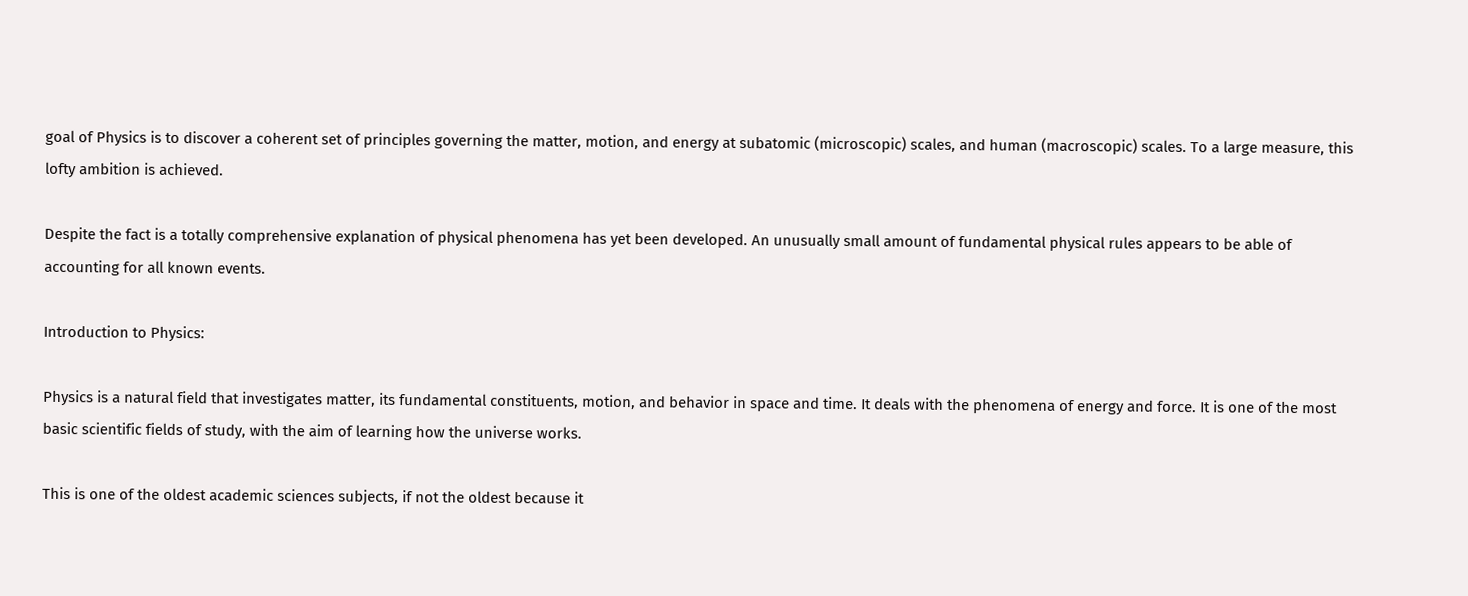goal of Physics is to discover a coherent set of principles governing the matter, motion, and energy at subatomic (microscopic) scales, and human (macroscopic) scales. To a large measure, this lofty ambition is achieved.

Despite the fact is a totally comprehensive explanation of physical phenomena has yet been developed. An unusually small amount of fundamental physical rules appears to be able of accounting for all known events.

Introduction to Physics:

Physics is a natural field that investigates matter, its fundamental constituents, motion, and behavior in space and time. It deals with the phenomena of energy and force. It is one of the most basic scientific fields of study, with the aim of learning how the universe works.

This is one of the oldest academic sciences subjects, if not the oldest because it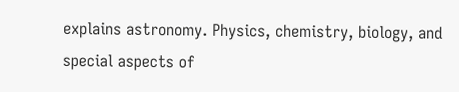explains astronomy. Physics, chemistry, biology, and special aspects of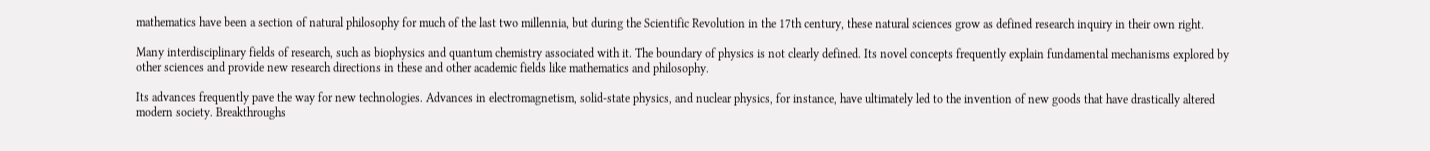mathematics have been a section of natural philosophy for much of the last two millennia, but during the Scientific Revolution in the 17th century, these natural sciences grow as defined research inquiry in their own right.

Many interdisciplinary fields of research, such as biophysics and quantum chemistry associated with it. The boundary of physics is not clearly defined. Its novel concepts frequently explain fundamental mechanisms explored by other sciences and provide new research directions in these and other academic fields like mathematics and philosophy.

Its advances frequently pave the way for new technologies. Advances in electromagnetism, solid-state physics, and nuclear physics, for instance, have ultimately led to the invention of new goods that have drastically altered modern society. Breakthroughs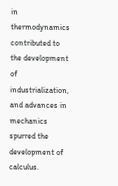in thermodynamics contributed to the development of industrialization, and advances in mechanics spurred the development of calculus.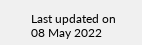Last updated on 08 May 2022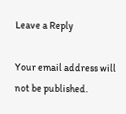Leave a Reply

Your email address will not be published.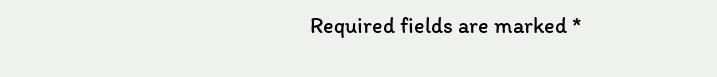Required fields are marked *